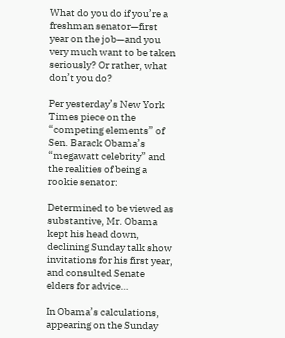What do you do if you’re a freshman senator—first year on the job—and you very much want to be taken seriously? Or rather, what don’t you do?

Per yesterday’s New York Times piece on the “competing elements” of Sen. Barack Obama’s “megawatt celebrity” and the realities of being a rookie senator:

Determined to be viewed as substantive, Mr. Obama kept his head down, declining Sunday talk show invitations for his first year, and consulted Senate elders for advice…

In Obama’s calculations, appearing on the Sunday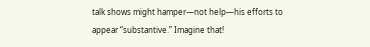talk shows might hamper—not help—his efforts to appear “substantive.” Imagine that!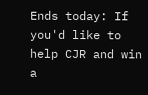Ends today: If you'd like to help CJR and win a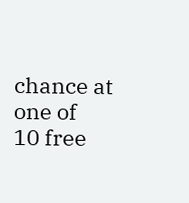chance at one of
10 free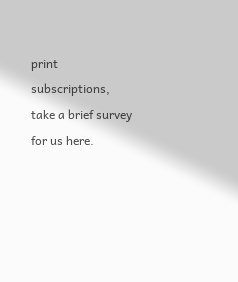print subscriptions, take a brief survey for us here.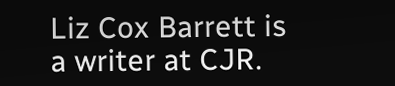Liz Cox Barrett is a writer at CJR.